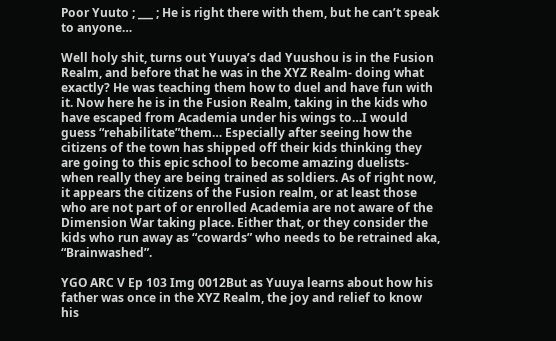Poor Yuuto ; ___ ; He is right there with them, but he can’t speak to anyone…

Well holy shit, turns out Yuuya’s dad Yuushou is in the Fusion Realm, and before that he was in the XYZ Realm- doing what exactly? He was teaching them how to duel and have fun with it. Now here he is in the Fusion Realm, taking in the kids who have escaped from Academia under his wings to…I would guess “rehabilitate”them… Especially after seeing how the citizens of the town has shipped off their kids thinking they are going to this epic school to become amazing duelists- when really they are being trained as soldiers. As of right now, it appears the citizens of the Fusion realm, or at least those who are not part of or enrolled Academia are not aware of the Dimension War taking place. Either that, or they consider the kids who run away as “cowards” who needs to be retrained aka, “Brainwashed”.

YGO ARC V Ep 103 Img 0012But as Yuuya learns about how his father was once in the XYZ Realm, the joy and relief to know his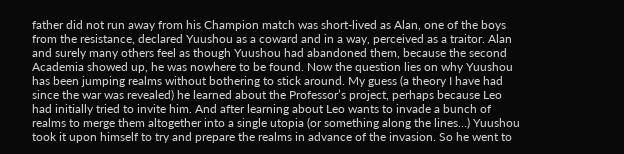father did not run away from his Champion match was short-lived as Alan, one of the boys from the resistance, declared Yuushou as a coward and in a way, perceived as a traitor. Alan and surely many others feel as though Yuushou had abandoned them, because the second Academia showed up, he was nowhere to be found. Now the question lies on why Yuushou has been jumping realms without bothering to stick around. My guess (a theory I have had since the war was revealed) he learned about the Professor’s project, perhaps because Leo had initially tried to invite him. And after learning about Leo wants to invade a bunch of realms to merge them altogether into a single utopia (or something along the lines…) Yuushou took it upon himself to try and prepare the realms in advance of the invasion. So he went to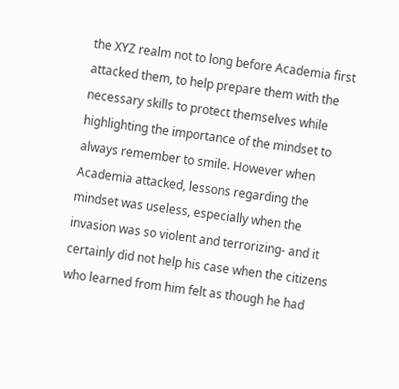the XYZ realm not to long before Academia first attacked them, to help prepare them with the necessary skills to protect themselves while highlighting the importance of the mindset to always remember to smile. However when Academia attacked, lessons regarding the mindset was useless, especially when the invasion was so violent and terrorizing- and it certainly did not help his case when the citizens who learned from him felt as though he had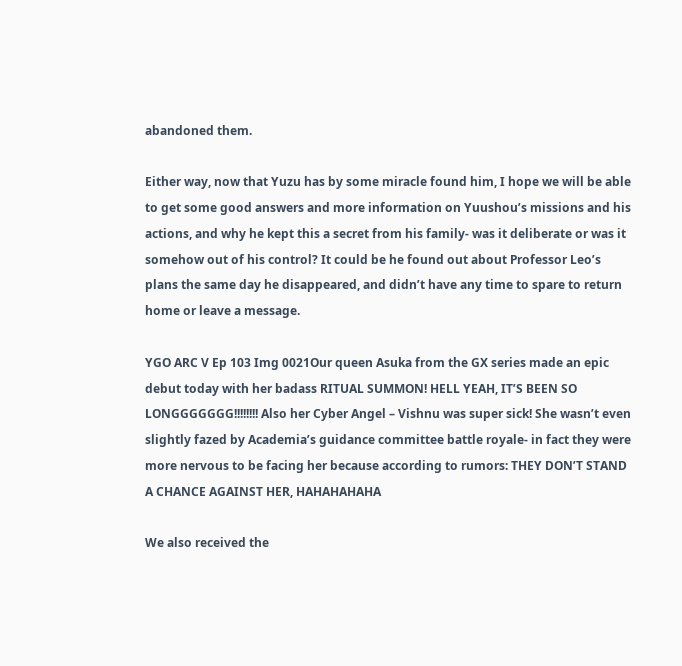abandoned them.

Either way, now that Yuzu has by some miracle found him, I hope we will be able to get some good answers and more information on Yuushou’s missions and his actions, and why he kept this a secret from his family- was it deliberate or was it somehow out of his control? It could be he found out about Professor Leo’s plans the same day he disappeared, and didn’t have any time to spare to return home or leave a message.

YGO ARC V Ep 103 Img 0021Our queen Asuka from the GX series made an epic debut today with her badass RITUAL SUMMON! HELL YEAH, IT’S BEEN SO LONGGGGGGG!!!!!!!! Also her Cyber Angel – Vishnu was super sick! She wasn’t even slightly fazed by Academia’s guidance committee battle royale- in fact they were more nervous to be facing her because according to rumors: THEY DON’T STAND A CHANCE AGAINST HER, HAHAHAHAHA

We also received the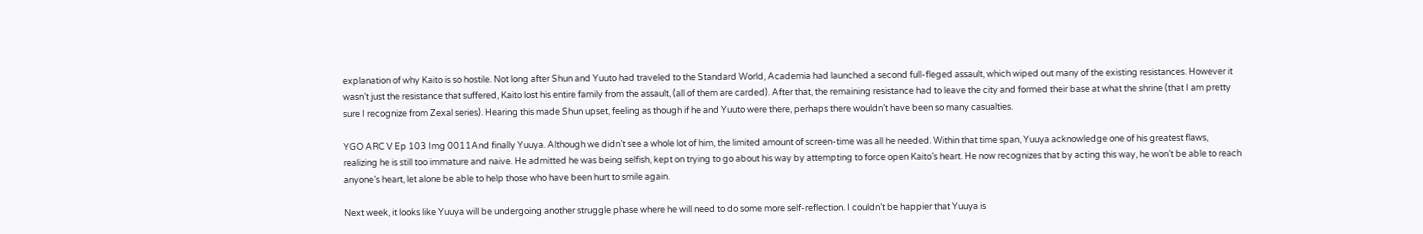explanation of why Kaito is so hostile. Not long after Shun and Yuuto had traveled to the Standard World, Academia had launched a second full-fleged assault, which wiped out many of the existing resistances. However it wasn’t just the resistance that suffered, Kaito lost his entire family from the assault, (all of them are carded). After that, the remaining resistance had to leave the city and formed their base at what the shrine (that I am pretty sure I recognize from Zexal series). Hearing this made Shun upset, feeling as though if he and Yuuto were there, perhaps there wouldn’t have been so many casualties.

YGO ARC V Ep 103 Img 0011And finally Yuuya. Although we didn’t see a whole lot of him, the limited amount of screen-time was all he needed. Within that time span, Yuuya acknowledge one of his greatest flaws, realizing he is still too immature and naive. He admitted he was being selfish, kept on trying to go about his way by attempting to force open Kaito’s heart. He now recognizes that by acting this way, he won’t be able to reach anyone’s heart, let alone be able to help those who have been hurt to smile again.

Next week, it looks like Yuuya will be undergoing another struggle phase where he will need to do some more self-reflection. I couldn’t be happier that Yuuya is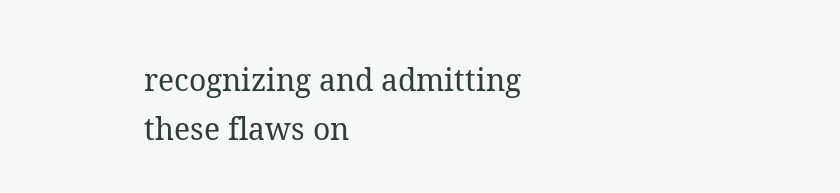recognizing and admitting these flaws on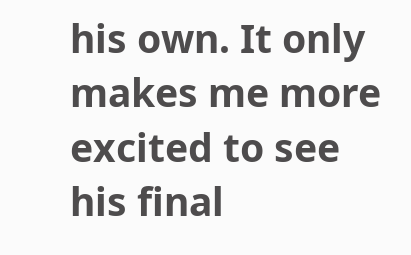his own. It only makes me more excited to see his final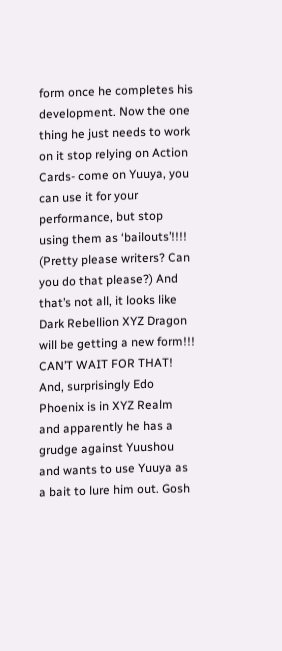form once he completes his development. Now the one thing he just needs to work on it stop relying on Action Cards- come on Yuuya, you can use it for your performance, but stop using them as ‘bailouts’!!!! (Pretty please writers? Can you do that please?) And that’s not all, it looks like Dark Rebellion XYZ Dragon will be getting a new form!!! CAN’T WAIT FOR THAT! And, surprisingly Edo Phoenix is in XYZ Realm and apparently he has a grudge against Yuushou and wants to use Yuuya as a bait to lure him out. Gosh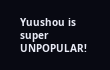Yuushou is super UNPOPULAR!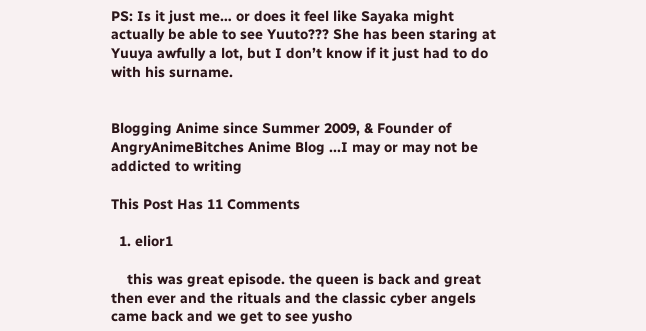PS: Is it just me… or does it feel like Sayaka might actually be able to see Yuuto??? She has been staring at Yuuya awfully a lot, but I don’t know if it just had to do with his surname.


Blogging Anime since Summer 2009, & Founder of AngryAnimeBitches Anime Blog ...I may or may not be addicted to writing

This Post Has 11 Comments

  1. elior1

    this was great episode. the queen is back and great then ever and the rituals and the classic cyber angels came back and we get to see yusho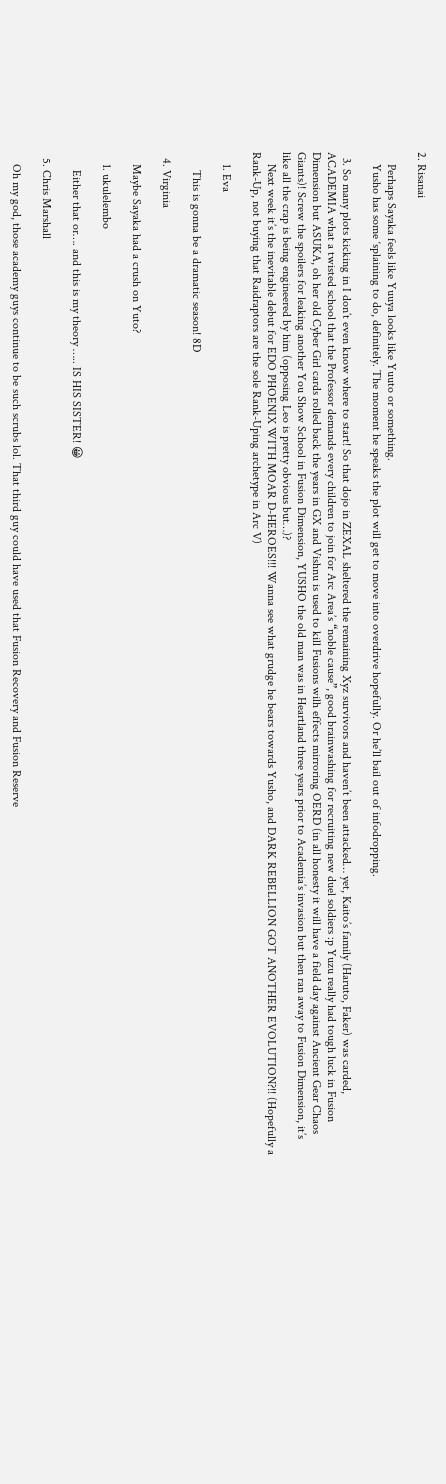2. Risanai

    Perhaps Sayaka feels like Yuuya looks like Yuuto or something.
    Yusho has some ‘splaining to do, definitely. The moment he speaks the plot will get to move into overdrive hopefully. Or he’ll bail out of infodropping.

  3. So many plots kicking in I don’t even know where to start! So that dojo in ZEXAL sheltered the remaining Xyz survivors and haven’t been attacked… yet, Kaito’s family (Haruto, Faker) was carded, ACADEMIA what a twisted school that the Professor demands every children to join for Arc Area’s “noble cause”, good brainwashing for recruiting new duel soldiers :p Yuzu really had tough luck in Fusion Dimension but ASUKA, oh her old Cyber Girl cards rolled back the years in GX and Vishnu is used to kill Fusions wilh effects mirroring OERD (in all honesty it will have a field day against Ancient Gear Chaos Giants)! Screw the spoilers for leaking another You Show School in Fusion Dimension, YUSHO the old man was in Heartland three years prior to Academia’s invasion but then ran away to Fusion Dimension, it’s like all the crap is being engineered by him (opposing Leo is pretty obvious but…)?
    Next week it’s the inevitable debut for EDO PHOENIX WITH MOAR D-HEROES!!! Wanna see what grudge he bears towards Yusho, and DARK REBELLION GOT ANOTHER EVOLUTION?!! (Hopefully a Rank-Up, not buying that Raidraptors are the sole Rank-Uping archetype in Arc V)

    1. Eva

      This is gonna be a dramatic season! 8D

  4. Virginia

    Maybe Sayaka had a crush on Yuto?

    1. ukulelembo

      Either that or…. and this is my theory ….. IS HIS SISTER! 😀

  5. Chris Marshall

    Oh my god, those academy guys continue to be such scrubs lol. That third guy could have used that Fusion Recovery and Fusion Reserve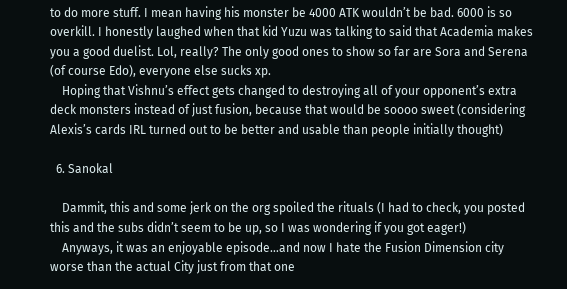to do more stuff. I mean having his monster be 4000 ATK wouldn’t be bad. 6000 is so overkill. I honestly laughed when that kid Yuzu was talking to said that Academia makes you a good duelist. Lol, really? The only good ones to show so far are Sora and Serena (of course Edo), everyone else sucks xp.
    Hoping that Vishnu’s effect gets changed to destroying all of your opponent’s extra deck monsters instead of just fusion, because that would be soooo sweet (considering Alexis’s cards IRL turned out to be better and usable than people initially thought)

  6. Sanokal

    Dammit, this and some jerk on the org spoiled the rituals (I had to check, you posted this and the subs didn’t seem to be up, so I was wondering if you got eager!)
    Anyways, it was an enjoyable episode…and now I hate the Fusion Dimension city worse than the actual City just from that one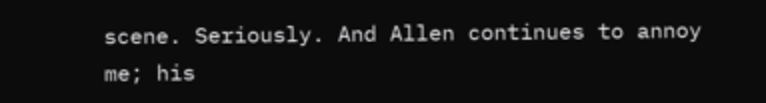scene. Seriously. And Allen continues to annoy me; his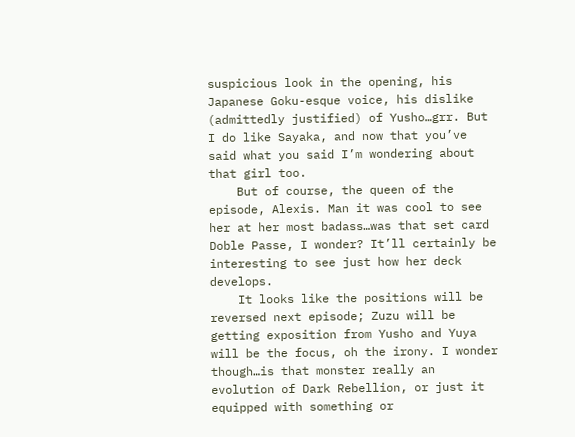suspicious look in the opening, his Japanese Goku-esque voice, his dislike (admittedly justified) of Yusho…grr. But I do like Sayaka, and now that you’ve said what you said I’m wondering about that girl too.
    But of course, the queen of the episode, Alexis. Man it was cool to see her at her most badass…was that set card Doble Passe, I wonder? It’ll certainly be interesting to see just how her deck develops.
    It looks like the positions will be reversed next episode; Zuzu will be getting exposition from Yusho and Yuya will be the focus, oh the irony. I wonder though…is that monster really an evolution of Dark Rebellion, or just it equipped with something or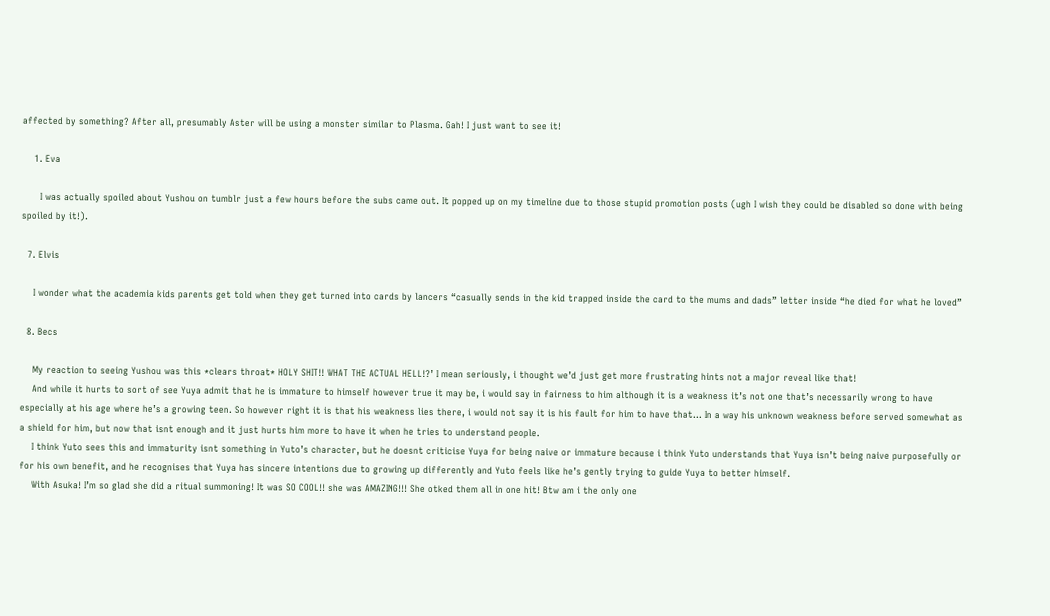affected by something? After all, presumably Aster will be using a monster similar to Plasma. Gah! I just want to see it!

    1. Eva

      I was actually spoiled about Yushou on tumblr just a few hours before the subs came out. It popped up on my timeline due to those stupid promotion posts (ugh I wish they could be disabled so done with being spoiled by it!).

  7. Elvis

    I wonder what the academia kids parents get told when they get turned into cards by lancers “casually sends in the kid trapped inside the card to the mums and dads” letter inside “he died for what he loved”

  8. Becs

    My reaction to seeing Yushou was this *clears throat* HOLY SHIT!! WHAT THE ACTUAL HELL!?’ I mean seriously, i thought we’d just get more frustrating hints not a major reveal like that!
    And while it hurts to sort of see Yuya admit that he is immature to himself however true it may be, i would say in fairness to him although it is a weakness it’s not one that’s necessarily wrong to have especially at his age where he’s a growing teen. So however right it is that his weakness lies there, i would not say it is his fault for him to have that… In a way his unknown weakness before served somewhat as a shield for him, but now that isnt enough and it just hurts him more to have it when he tries to understand people.
    I think Yuto sees this and immaturity isnt something in Yuto’s character, but he doesnt criticise Yuya for being naive or immature because i think Yuto understands that Yuya isn’t being naive purposefully or for his own benefit, and he recognises that Yuya has sincere intentions due to growing up differently and Yuto feels like he’s gently trying to guide Yuya to better himself.
    With Asuka! I’m so glad she did a ritual summoning! It was SO COOL!! she was AMAZING!!! She otked them all in one hit! Btw am i the only one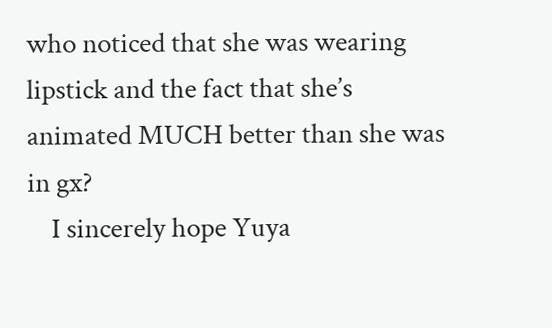who noticed that she was wearing lipstick and the fact that she’s animated MUCH better than she was in gx?
    I sincerely hope Yuya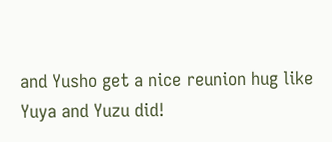and Yusho get a nice reunion hug like Yuya and Yuzu did!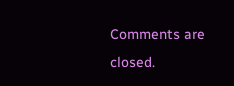Comments are closed.